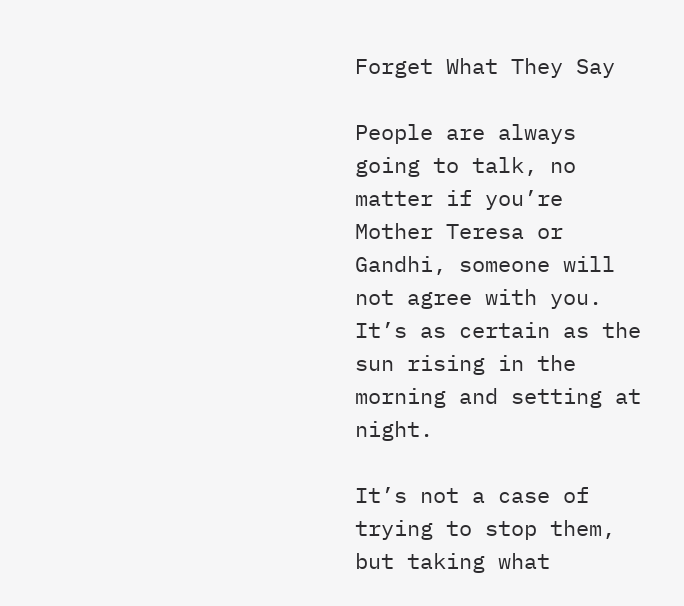Forget What They Say

People are always going to talk, no matter if you’re Mother Teresa or Gandhi, someone will not agree with you. It’s as certain as the sun rising in the morning and setting at night.

It’s not a case of trying to stop them, but taking what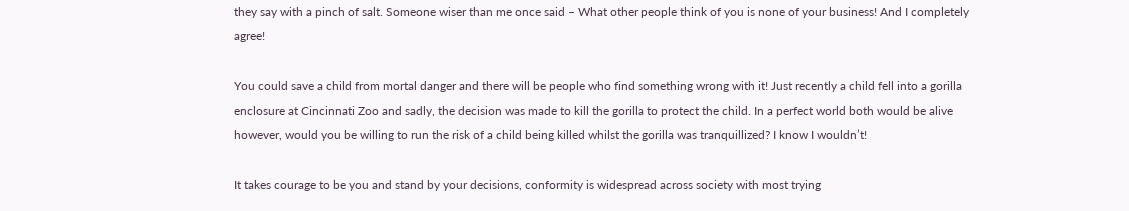they say with a pinch of salt. Someone wiser than me once said – What other people think of you is none of your business! And I completely agree!

You could save a child from mortal danger and there will be people who find something wrong with it! Just recently a child fell into a gorilla enclosure at Cincinnati Zoo and sadly, the decision was made to kill the gorilla to protect the child. In a perfect world both would be alive however, would you be willing to run the risk of a child being killed whilst the gorilla was tranquillized? I know I wouldn’t!

It takes courage to be you and stand by your decisions, conformity is widespread across society with most trying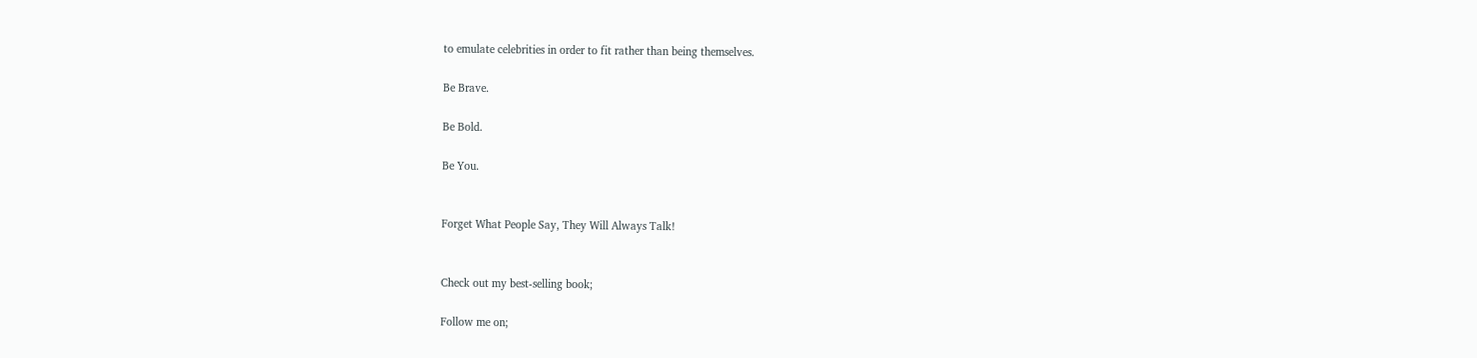to emulate celebrities in order to fit rather than being themselves.

Be Brave.

Be Bold.

Be You.


Forget What People Say, They Will Always Talk!


Check out my best-selling book;

Follow me on;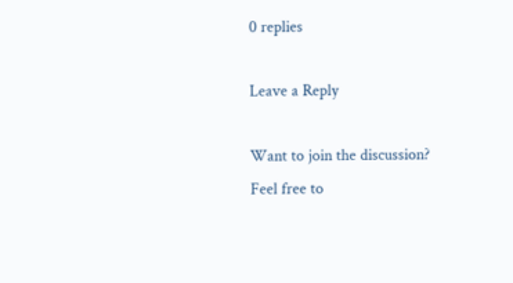0 replies

Leave a Reply

Want to join the discussion?
Feel free to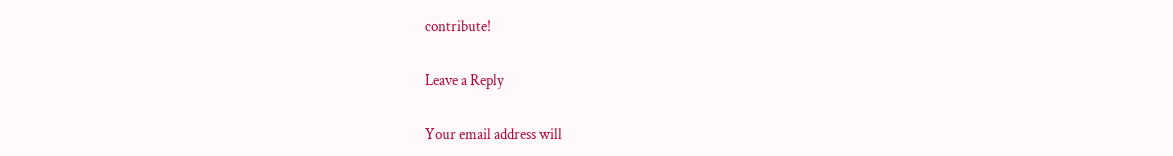contribute!

Leave a Reply

Your email address will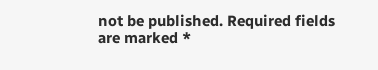not be published. Required fields are marked *